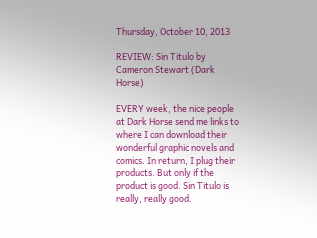Thursday, October 10, 2013

REVIEW: Sin Titulo by Cameron Stewart (Dark Horse)

EVERY week, the nice people at Dark Horse send me links to where I can download their wonderful graphic novels and comics. In return, I plug their products. But only if the product is good. Sin Titulo is really, really good.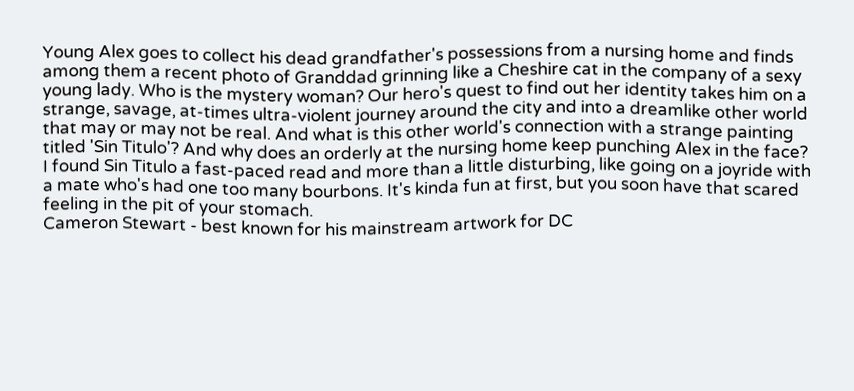Young Alex goes to collect his dead grandfather's possessions from a nursing home and finds among them a recent photo of Granddad grinning like a Cheshire cat in the company of a sexy young lady. Who is the mystery woman? Our hero's quest to find out her identity takes him on a strange, savage, at-times ultra-violent journey around the city and into a dreamlike other world that may or may not be real. And what is this other world's connection with a strange painting titled 'Sin Titulo'? And why does an orderly at the nursing home keep punching Alex in the face?
I found Sin Titulo a fast-paced read and more than a little disturbing, like going on a joyride with a mate who's had one too many bourbons. It's kinda fun at first, but you soon have that scared feeling in the pit of your stomach.
Cameron Stewart - best known for his mainstream artwork for DC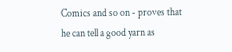Comics and so on - proves that he can tell a good yarn as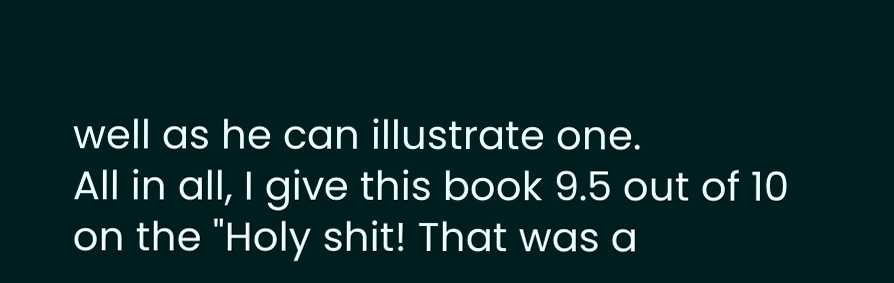well as he can illustrate one.
All in all, I give this book 9.5 out of 10 on the "Holy shit! That was a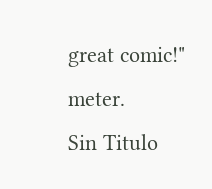great comic!" meter.
Sin Titulo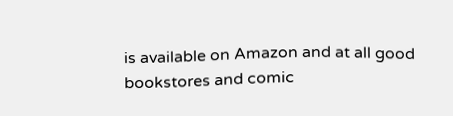is available on Amazon and at all good bookstores and comic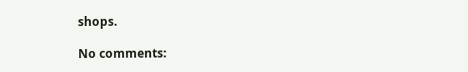shops.

No comments: